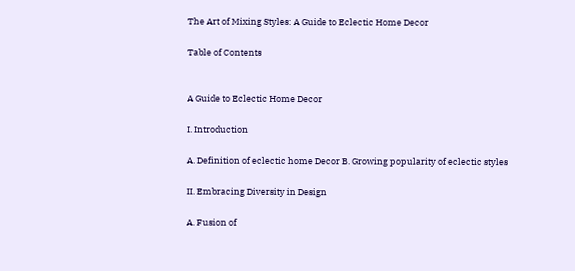The Art of Mixing Styles: A Guide to Eclectic Home Decor

Table of Contents


A Guide to Eclectic Home Decor

I. Introduction

A. Definition of eclectic home Decor B. Growing popularity of eclectic styles

II. Embracing Diversity in Design

A. Fusion of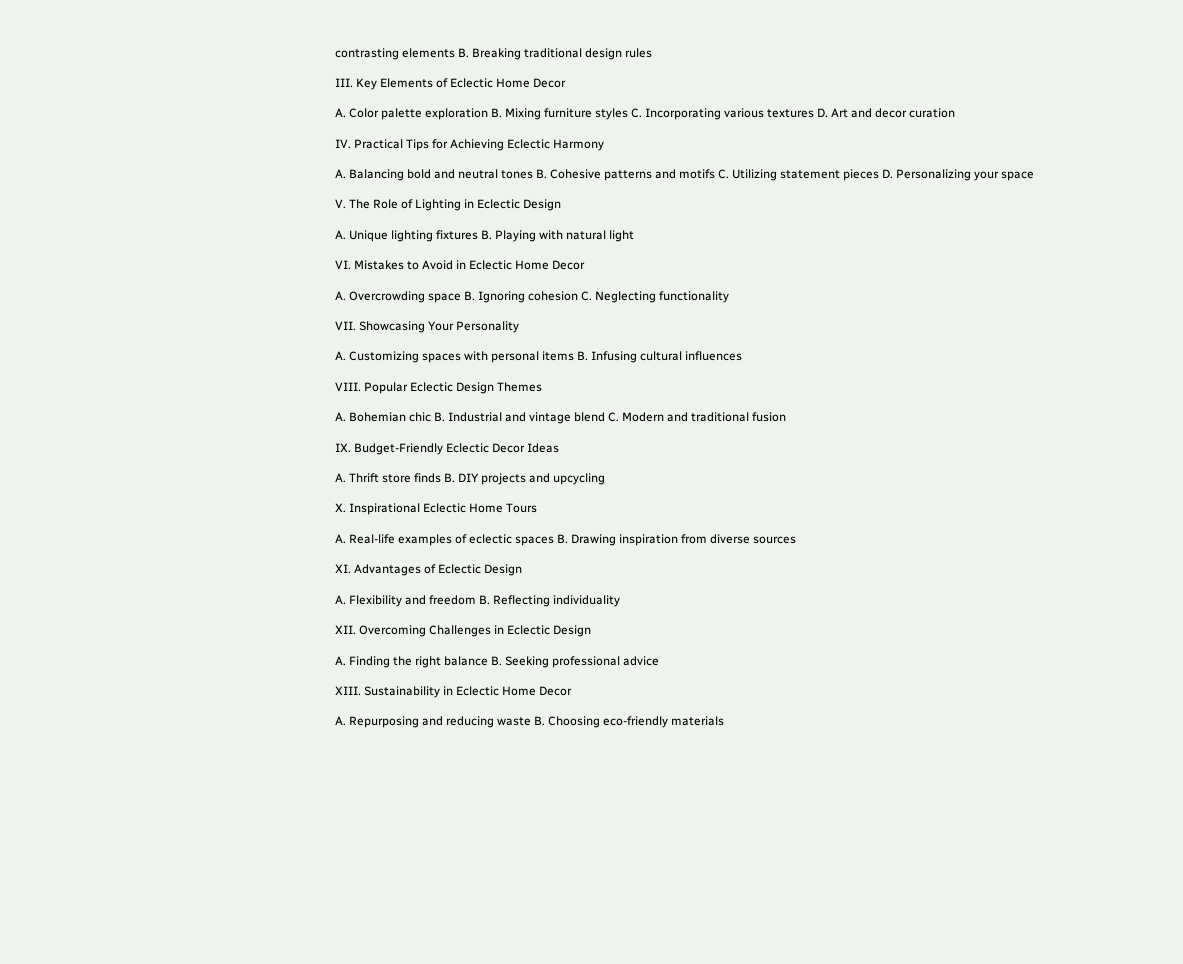contrasting elements B. Breaking traditional design rules

III. Key Elements of Eclectic Home Decor

A. Color palette exploration B. Mixing furniture styles C. Incorporating various textures D. Art and decor curation

IV. Practical Tips for Achieving Eclectic Harmony

A. Balancing bold and neutral tones B. Cohesive patterns and motifs C. Utilizing statement pieces D. Personalizing your space

V. The Role of Lighting in Eclectic Design

A. Unique lighting fixtures B. Playing with natural light

VI. Mistakes to Avoid in Eclectic Home Decor

A. Overcrowding space B. Ignoring cohesion C. Neglecting functionality

VII. Showcasing Your Personality

A. Customizing spaces with personal items B. Infusing cultural influences

VIII. Popular Eclectic Design Themes

A. Bohemian chic B. Industrial and vintage blend C. Modern and traditional fusion

IX. Budget-Friendly Eclectic Decor Ideas

A. Thrift store finds B. DIY projects and upcycling

X. Inspirational Eclectic Home Tours

A. Real-life examples of eclectic spaces B. Drawing inspiration from diverse sources

XI. Advantages of Eclectic Design

A. Flexibility and freedom B. Reflecting individuality

XII. Overcoming Challenges in Eclectic Design

A. Finding the right balance B. Seeking professional advice

XIII. Sustainability in Eclectic Home Decor

A. Repurposing and reducing waste B. Choosing eco-friendly materials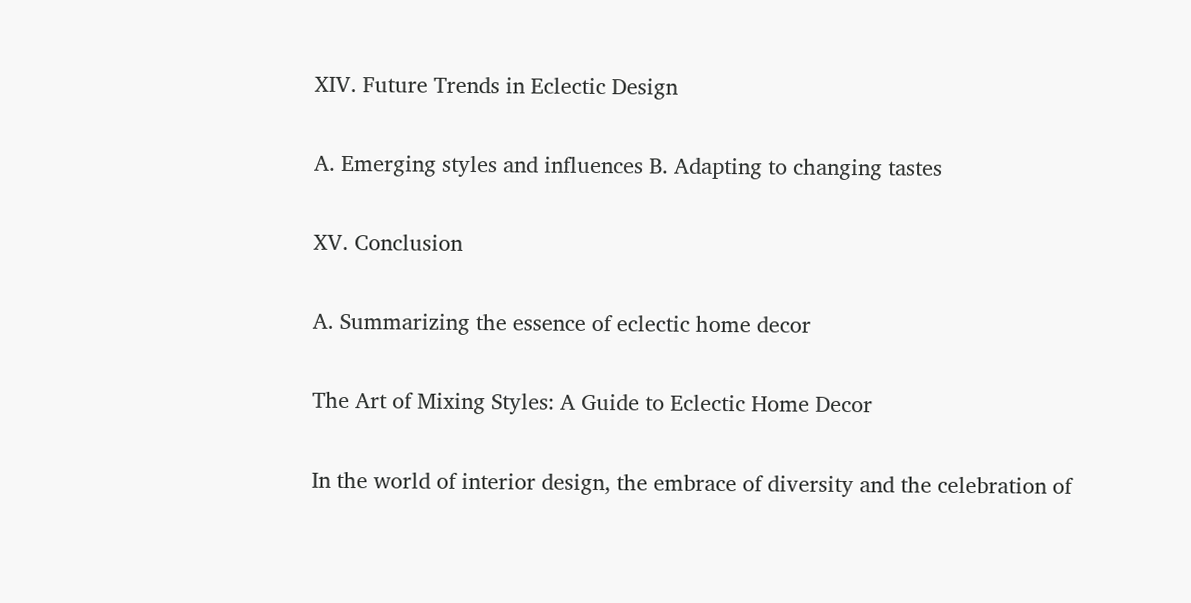XIV. Future Trends in Eclectic Design

A. Emerging styles and influences B. Adapting to changing tastes

XV. Conclusion

A. Summarizing the essence of eclectic home decor

The Art of Mixing Styles: A Guide to Eclectic Home Decor

In the world of interior design, the embrace of diversity and the celebration of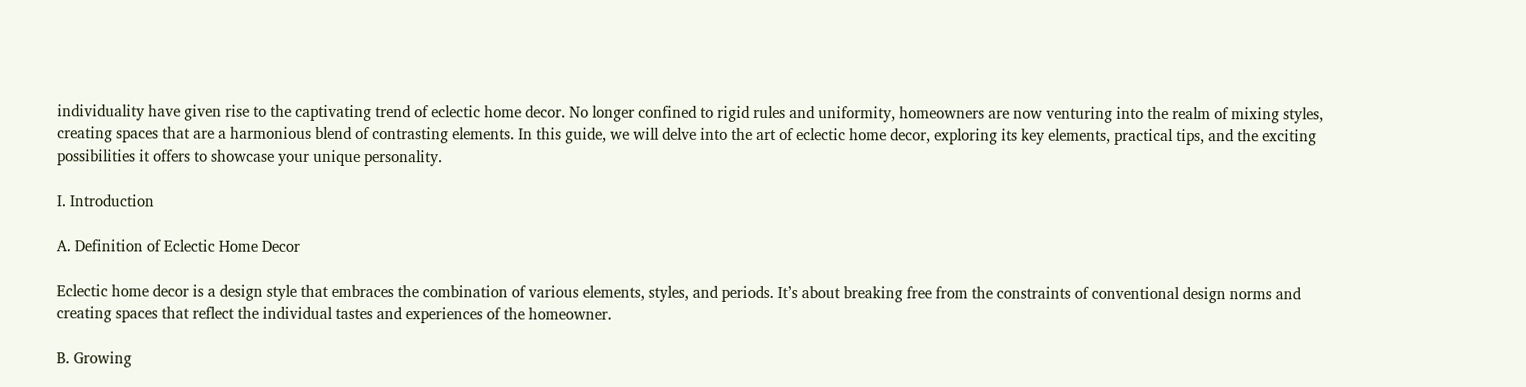individuality have given rise to the captivating trend of eclectic home decor. No longer confined to rigid rules and uniformity, homeowners are now venturing into the realm of mixing styles, creating spaces that are a harmonious blend of contrasting elements. In this guide, we will delve into the art of eclectic home decor, exploring its key elements, practical tips, and the exciting possibilities it offers to showcase your unique personality.

I. Introduction

A. Definition of Eclectic Home Decor

Eclectic home decor is a design style that embraces the combination of various elements, styles, and periods. It’s about breaking free from the constraints of conventional design norms and creating spaces that reflect the individual tastes and experiences of the homeowner.

B. Growing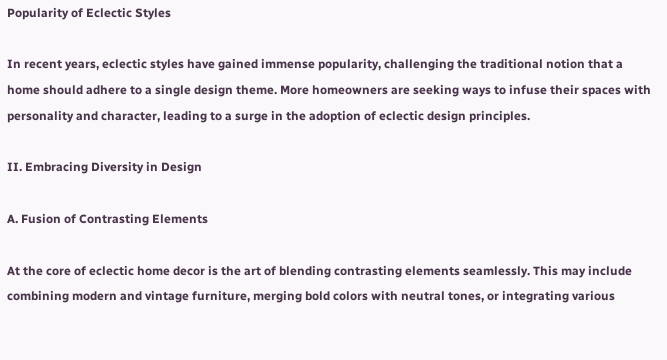Popularity of Eclectic Styles

In recent years, eclectic styles have gained immense popularity, challenging the traditional notion that a home should adhere to a single design theme. More homeowners are seeking ways to infuse their spaces with personality and character, leading to a surge in the adoption of eclectic design principles.

II. Embracing Diversity in Design

A. Fusion of Contrasting Elements

At the core of eclectic home decor is the art of blending contrasting elements seamlessly. This may include combining modern and vintage furniture, merging bold colors with neutral tones, or integrating various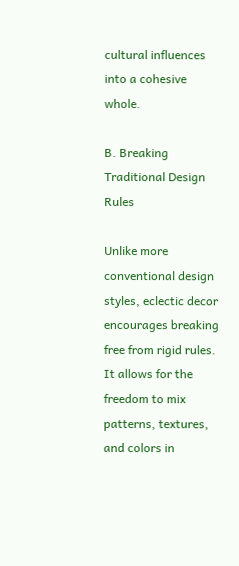cultural influences into a cohesive whole.

B. Breaking Traditional Design Rules

Unlike more conventional design styles, eclectic decor encourages breaking free from rigid rules. It allows for the freedom to mix patterns, textures, and colors in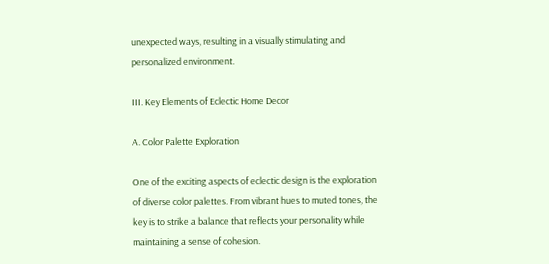unexpected ways, resulting in a visually stimulating and personalized environment.

III. Key Elements of Eclectic Home Decor

A. Color Palette Exploration

One of the exciting aspects of eclectic design is the exploration of diverse color palettes. From vibrant hues to muted tones, the key is to strike a balance that reflects your personality while maintaining a sense of cohesion.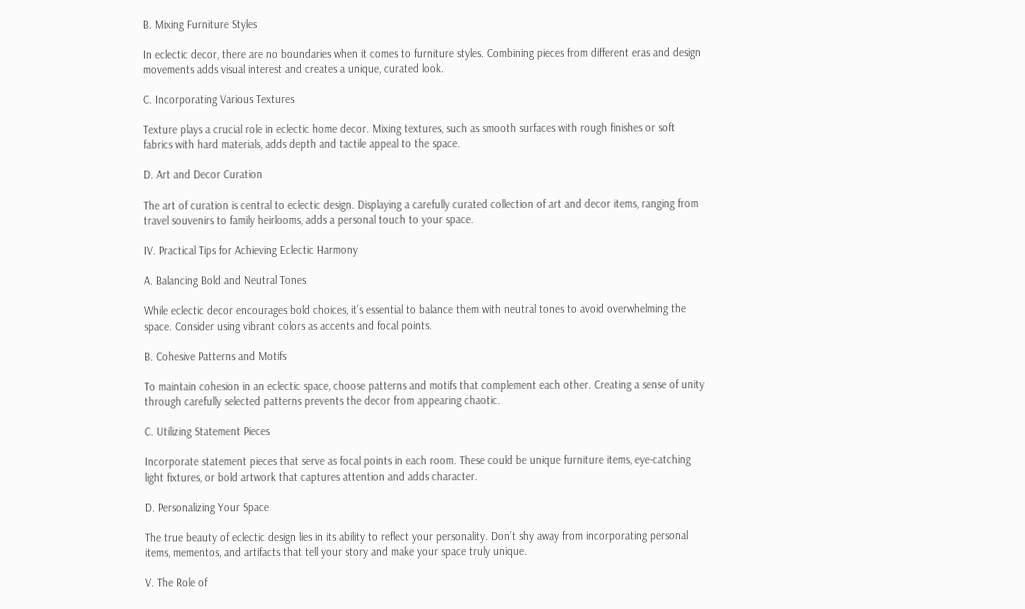B. Mixing Furniture Styles

In eclectic decor, there are no boundaries when it comes to furniture styles. Combining pieces from different eras and design movements adds visual interest and creates a unique, curated look.

C. Incorporating Various Textures

Texture plays a crucial role in eclectic home decor. Mixing textures, such as smooth surfaces with rough finishes or soft fabrics with hard materials, adds depth and tactile appeal to the space.

D. Art and Decor Curation

The art of curation is central to eclectic design. Displaying a carefully curated collection of art and decor items, ranging from travel souvenirs to family heirlooms, adds a personal touch to your space.

IV. Practical Tips for Achieving Eclectic Harmony

A. Balancing Bold and Neutral Tones

While eclectic decor encourages bold choices, it’s essential to balance them with neutral tones to avoid overwhelming the space. Consider using vibrant colors as accents and focal points.

B. Cohesive Patterns and Motifs

To maintain cohesion in an eclectic space, choose patterns and motifs that complement each other. Creating a sense of unity through carefully selected patterns prevents the decor from appearing chaotic.

C. Utilizing Statement Pieces

Incorporate statement pieces that serve as focal points in each room. These could be unique furniture items, eye-catching light fixtures, or bold artwork that captures attention and adds character.

D. Personalizing Your Space

The true beauty of eclectic design lies in its ability to reflect your personality. Don’t shy away from incorporating personal items, mementos, and artifacts that tell your story and make your space truly unique.

V. The Role of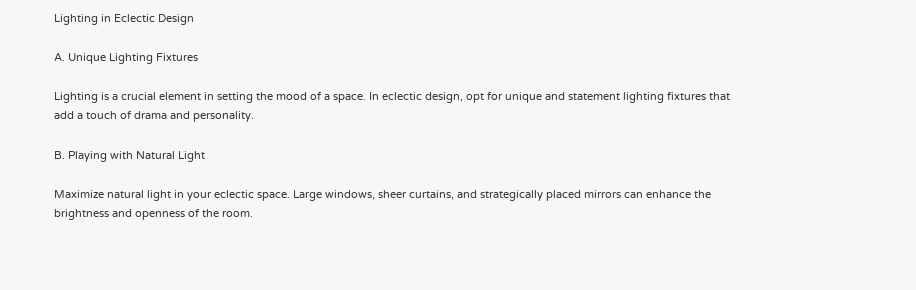Lighting in Eclectic Design

A. Unique Lighting Fixtures

Lighting is a crucial element in setting the mood of a space. In eclectic design, opt for unique and statement lighting fixtures that add a touch of drama and personality.

B. Playing with Natural Light

Maximize natural light in your eclectic space. Large windows, sheer curtains, and strategically placed mirrors can enhance the brightness and openness of the room.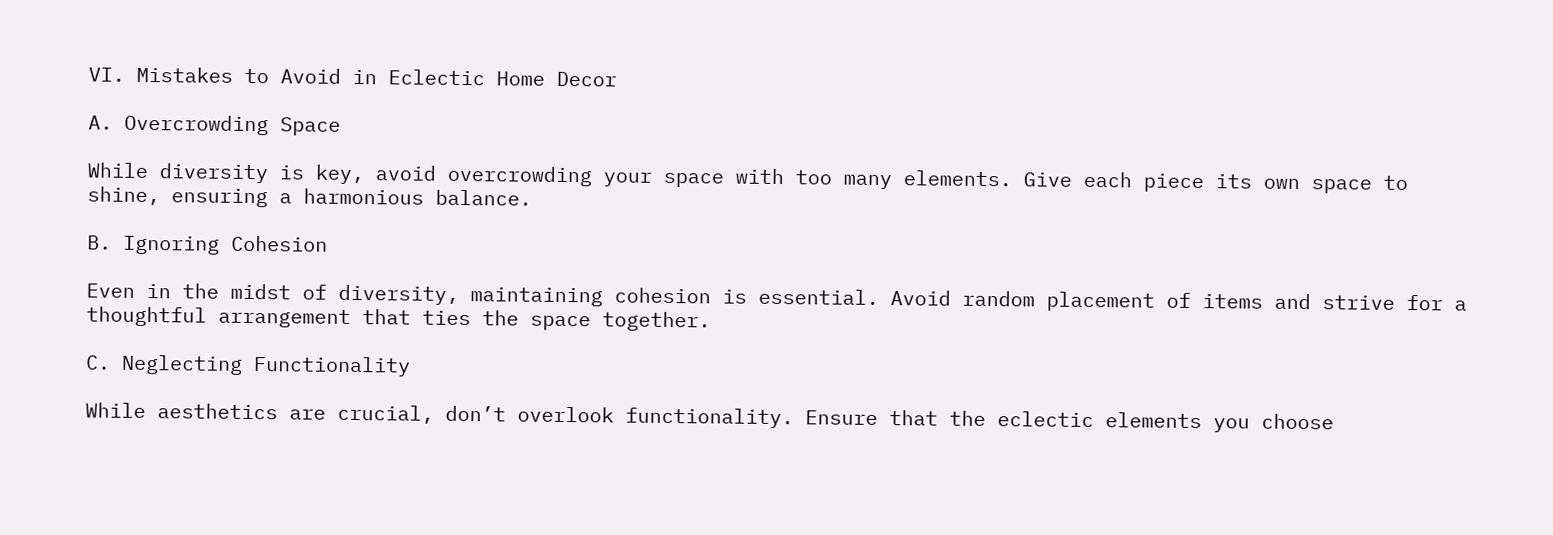VI. Mistakes to Avoid in Eclectic Home Decor

A. Overcrowding Space

While diversity is key, avoid overcrowding your space with too many elements. Give each piece its own space to shine, ensuring a harmonious balance.

B. Ignoring Cohesion

Even in the midst of diversity, maintaining cohesion is essential. Avoid random placement of items and strive for a thoughtful arrangement that ties the space together.

C. Neglecting Functionality

While aesthetics are crucial, don’t overlook functionality. Ensure that the eclectic elements you choose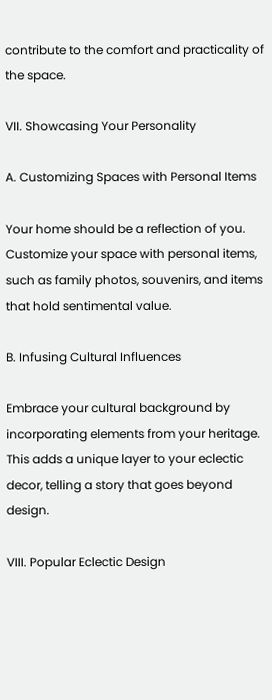contribute to the comfort and practicality of the space.

VII. Showcasing Your Personality

A. Customizing Spaces with Personal Items

Your home should be a reflection of you. Customize your space with personal items, such as family photos, souvenirs, and items that hold sentimental value.

B. Infusing Cultural Influences

Embrace your cultural background by incorporating elements from your heritage. This adds a unique layer to your eclectic decor, telling a story that goes beyond design.

VIII. Popular Eclectic Design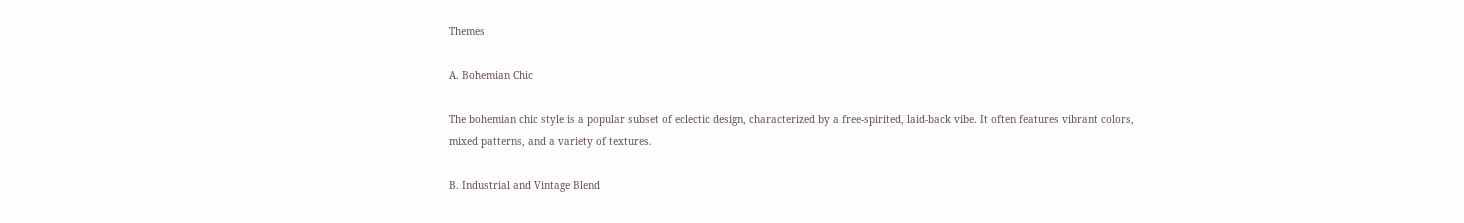Themes

A. Bohemian Chic

The bohemian chic style is a popular subset of eclectic design, characterized by a free-spirited, laid-back vibe. It often features vibrant colors, mixed patterns, and a variety of textures.

B. Industrial and Vintage Blend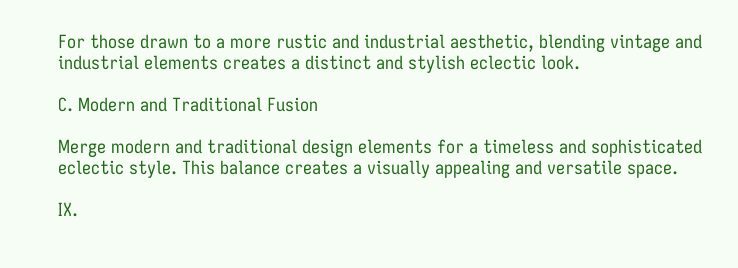For those drawn to a more rustic and industrial aesthetic, blending vintage and industrial elements creates a distinct and stylish eclectic look.

C. Modern and Traditional Fusion

Merge modern and traditional design elements for a timeless and sophisticated eclectic style. This balance creates a visually appealing and versatile space.

IX.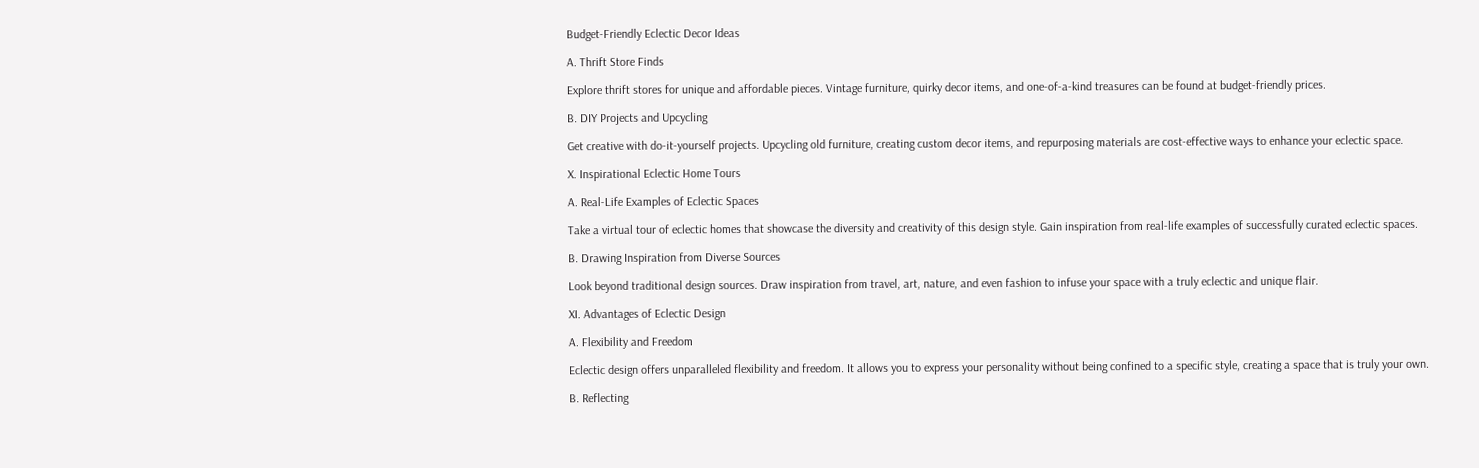Budget-Friendly Eclectic Decor Ideas

A. Thrift Store Finds

Explore thrift stores for unique and affordable pieces. Vintage furniture, quirky decor items, and one-of-a-kind treasures can be found at budget-friendly prices.

B. DIY Projects and Upcycling

Get creative with do-it-yourself projects. Upcycling old furniture, creating custom decor items, and repurposing materials are cost-effective ways to enhance your eclectic space.

X. Inspirational Eclectic Home Tours

A. Real-Life Examples of Eclectic Spaces

Take a virtual tour of eclectic homes that showcase the diversity and creativity of this design style. Gain inspiration from real-life examples of successfully curated eclectic spaces.

B. Drawing Inspiration from Diverse Sources

Look beyond traditional design sources. Draw inspiration from travel, art, nature, and even fashion to infuse your space with a truly eclectic and unique flair.

XI. Advantages of Eclectic Design

A. Flexibility and Freedom

Eclectic design offers unparalleled flexibility and freedom. It allows you to express your personality without being confined to a specific style, creating a space that is truly your own.

B. Reflecting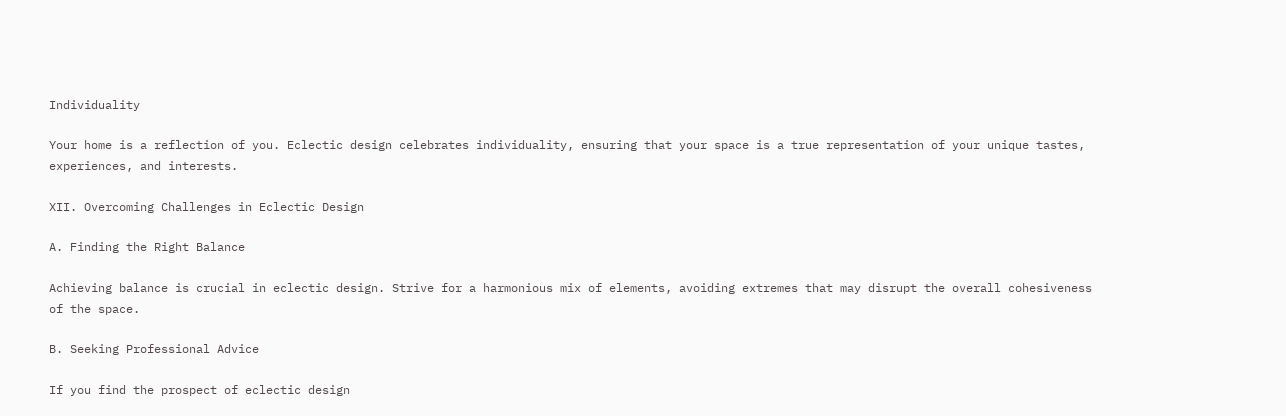Individuality

Your home is a reflection of you. Eclectic design celebrates individuality, ensuring that your space is a true representation of your unique tastes, experiences, and interests.

XII. Overcoming Challenges in Eclectic Design

A. Finding the Right Balance

Achieving balance is crucial in eclectic design. Strive for a harmonious mix of elements, avoiding extremes that may disrupt the overall cohesiveness of the space.

B. Seeking Professional Advice

If you find the prospect of eclectic design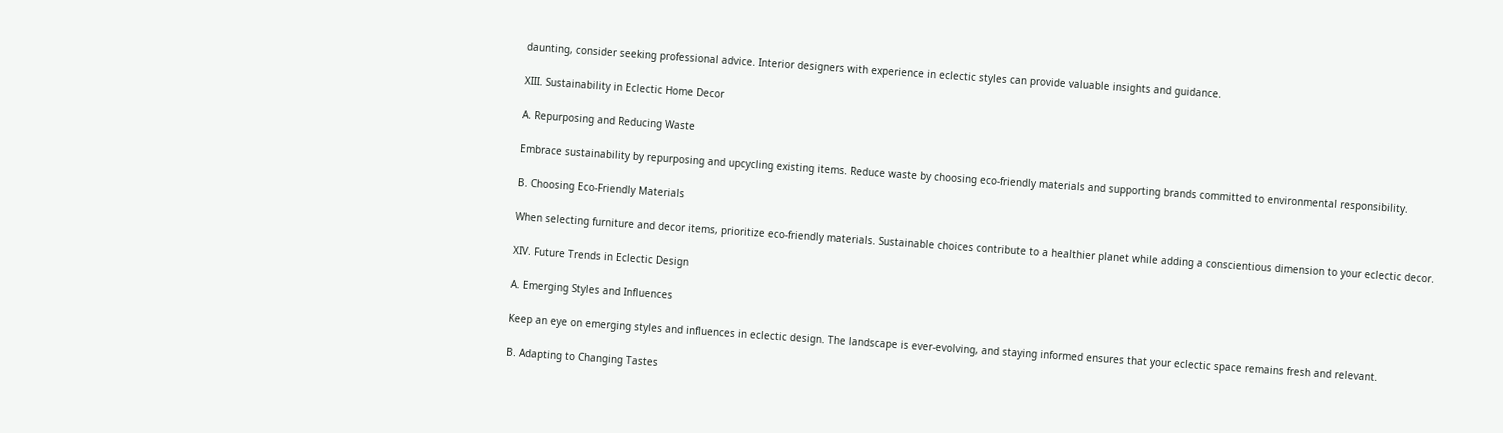daunting, consider seeking professional advice. Interior designers with experience in eclectic styles can provide valuable insights and guidance.

XIII. Sustainability in Eclectic Home Decor

A. Repurposing and Reducing Waste

Embrace sustainability by repurposing and upcycling existing items. Reduce waste by choosing eco-friendly materials and supporting brands committed to environmental responsibility.

B. Choosing Eco-Friendly Materials

When selecting furniture and decor items, prioritize eco-friendly materials. Sustainable choices contribute to a healthier planet while adding a conscientious dimension to your eclectic decor.

XIV. Future Trends in Eclectic Design

A. Emerging Styles and Influences

Keep an eye on emerging styles and influences in eclectic design. The landscape is ever-evolving, and staying informed ensures that your eclectic space remains fresh and relevant.

B. Adapting to Changing Tastes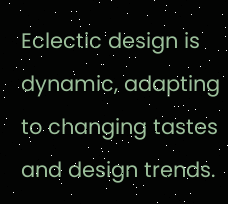Eclectic design is dynamic, adapting to changing tastes and design trends.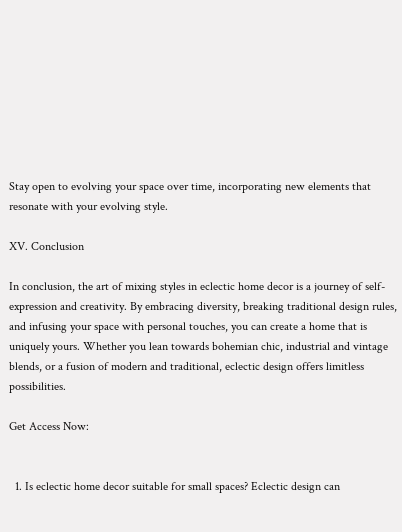Stay open to evolving your space over time, incorporating new elements that resonate with your evolving style.

XV. Conclusion

In conclusion, the art of mixing styles in eclectic home decor is a journey of self-expression and creativity. By embracing diversity, breaking traditional design rules, and infusing your space with personal touches, you can create a home that is uniquely yours. Whether you lean towards bohemian chic, industrial and vintage blends, or a fusion of modern and traditional, eclectic design offers limitless possibilities.

Get Access Now:


  1. Is eclectic home decor suitable for small spaces? Eclectic design can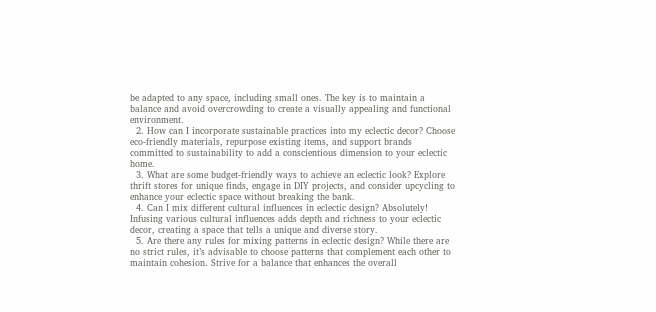be adapted to any space, including small ones. The key is to maintain a balance and avoid overcrowding to create a visually appealing and functional environment.
  2. How can I incorporate sustainable practices into my eclectic decor? Choose eco-friendly materials, repurpose existing items, and support brands committed to sustainability to add a conscientious dimension to your eclectic home.
  3. What are some budget-friendly ways to achieve an eclectic look? Explore thrift stores for unique finds, engage in DIY projects, and consider upcycling to enhance your eclectic space without breaking the bank.
  4. Can I mix different cultural influences in eclectic design? Absolutely! Infusing various cultural influences adds depth and richness to your eclectic decor, creating a space that tells a unique and diverse story.
  5. Are there any rules for mixing patterns in eclectic design? While there are no strict rules, it’s advisable to choose patterns that complement each other to maintain cohesion. Strive for a balance that enhances the overall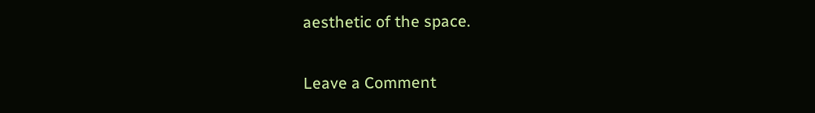aesthetic of the space.

Leave a Comment